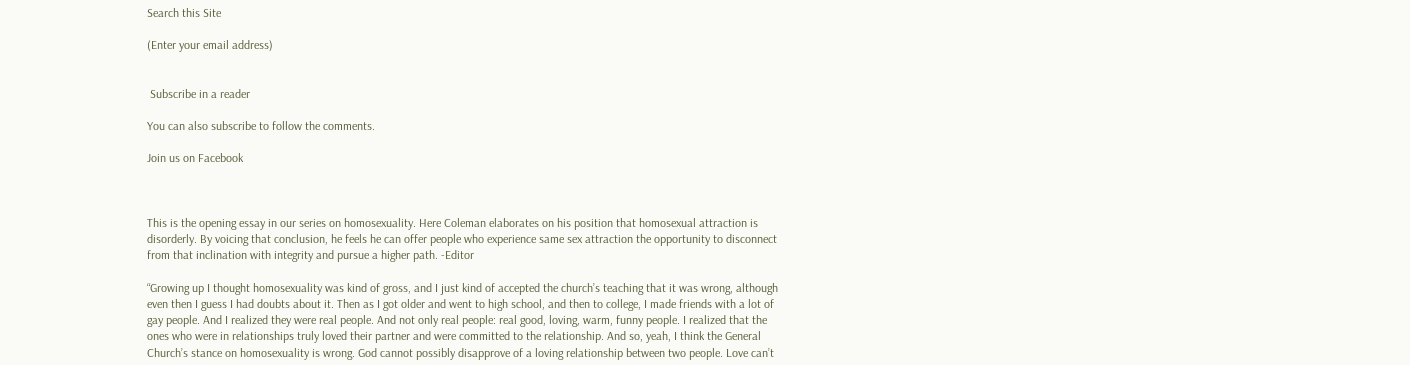Search this Site

(Enter your email address)


 Subscribe in a reader

You can also subscribe to follow the comments.

Join us on Facebook



This is the opening essay in our series on homosexuality. Here Coleman elaborates on his position that homosexual attraction is disorderly. By voicing that conclusion, he feels he can offer people who experience same sex attraction the opportunity to disconnect from that inclination with integrity and pursue a higher path. -Editor

“Growing up I thought homosexuality was kind of gross, and I just kind of accepted the church’s teaching that it was wrong, although even then I guess I had doubts about it. Then as I got older and went to high school, and then to college, I made friends with a lot of gay people. And I realized they were real people. And not only real people: real good, loving, warm, funny people. I realized that the ones who were in relationships truly loved their partner and were committed to the relationship. And so, yeah, I think the General Church’s stance on homosexuality is wrong. God cannot possibly disapprove of a loving relationship between two people. Love can’t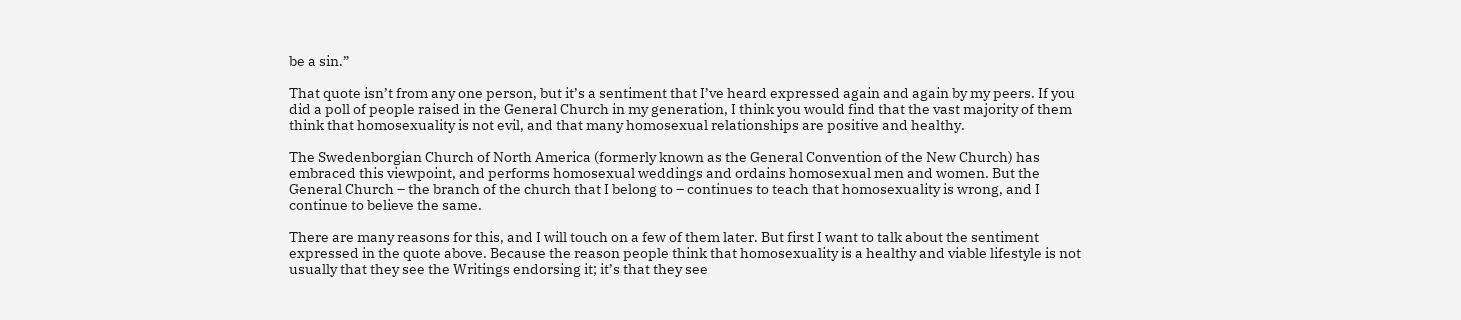be a sin.”

That quote isn’t from any one person, but it’s a sentiment that I’ve heard expressed again and again by my peers. If you did a poll of people raised in the General Church in my generation, I think you would find that the vast majority of them think that homosexuality is not evil, and that many homosexual relationships are positive and healthy.

The Swedenborgian Church of North America (formerly known as the General Convention of the New Church) has embraced this viewpoint, and performs homosexual weddings and ordains homosexual men and women. But the General Church – the branch of the church that I belong to – continues to teach that homosexuality is wrong, and I continue to believe the same.

There are many reasons for this, and I will touch on a few of them later. But first I want to talk about the sentiment expressed in the quote above. Because the reason people think that homosexuality is a healthy and viable lifestyle is not usually that they see the Writings endorsing it; it’s that they see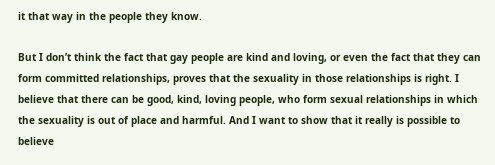it that way in the people they know.

But I don’t think the fact that gay people are kind and loving, or even the fact that they can form committed relationships, proves that the sexuality in those relationships is right. I believe that there can be good, kind, loving people, who form sexual relationships in which the sexuality is out of place and harmful. And I want to show that it really is possible to believe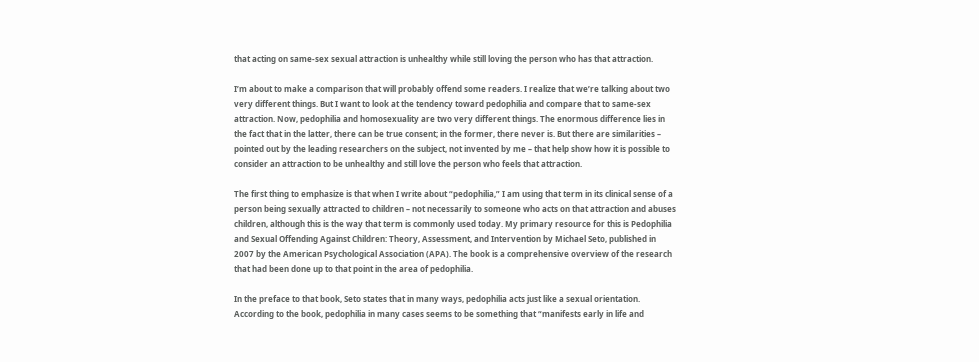that acting on same-sex sexual attraction is unhealthy while still loving the person who has that attraction.

I’m about to make a comparison that will probably offend some readers. I realize that we’re talking about two very different things. But I want to look at the tendency toward pedophilia and compare that to same-sex attraction. Now, pedophilia and homosexuality are two very different things. The enormous difference lies in the fact that in the latter, there can be true consent; in the former, there never is. But there are similarities – pointed out by the leading researchers on the subject, not invented by me – that help show how it is possible to consider an attraction to be unhealthy and still love the person who feels that attraction.

The first thing to emphasize is that when I write about “pedophilia,” I am using that term in its clinical sense of a person being sexually attracted to children – not necessarily to someone who acts on that attraction and abuses children, although this is the way that term is commonly used today. My primary resource for this is Pedophilia and Sexual Offending Against Children: Theory, Assessment, and Intervention by Michael Seto, published in 2007 by the American Psychological Association (APA). The book is a comprehensive overview of the research that had been done up to that point in the area of pedophilia.

In the preface to that book, Seto states that in many ways, pedophilia acts just like a sexual orientation. According to the book, pedophilia in many cases seems to be something that “manifests early in life and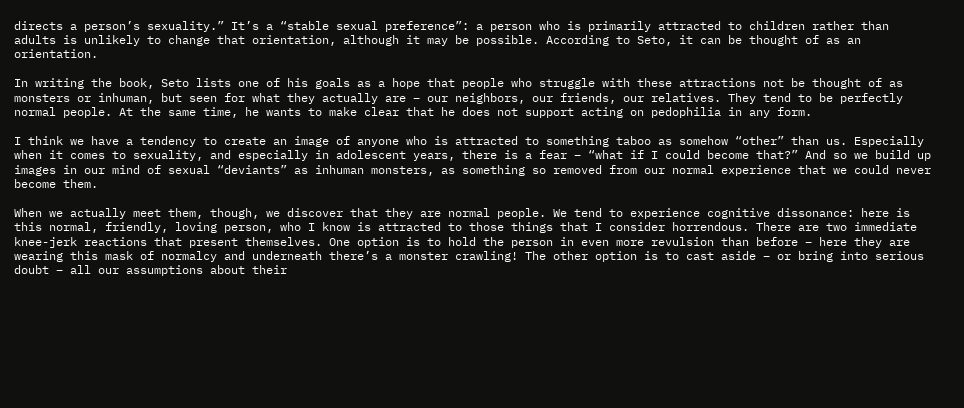directs a person’s sexuality.” It’s a “stable sexual preference”: a person who is primarily attracted to children rather than adults is unlikely to change that orientation, although it may be possible. According to Seto, it can be thought of as an orientation.

In writing the book, Seto lists one of his goals as a hope that people who struggle with these attractions not be thought of as monsters or inhuman, but seen for what they actually are – our neighbors, our friends, our relatives. They tend to be perfectly normal people. At the same time, he wants to make clear that he does not support acting on pedophilia in any form.

I think we have a tendency to create an image of anyone who is attracted to something taboo as somehow “other” than us. Especially when it comes to sexuality, and especially in adolescent years, there is a fear – “what if I could become that?” And so we build up images in our mind of sexual “deviants” as inhuman monsters, as something so removed from our normal experience that we could never become them.

When we actually meet them, though, we discover that they are normal people. We tend to experience cognitive dissonance: here is this normal, friendly, loving person, who I know is attracted to those things that I consider horrendous. There are two immediate knee-jerk reactions that present themselves. One option is to hold the person in even more revulsion than before – here they are wearing this mask of normalcy and underneath there’s a monster crawling! The other option is to cast aside – or bring into serious doubt – all our assumptions about their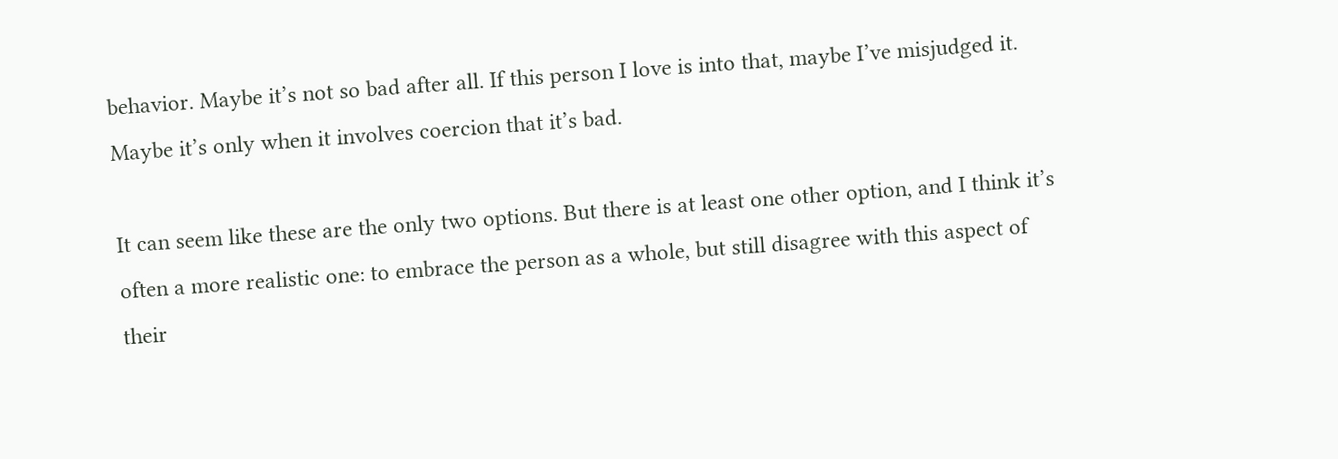behavior. Maybe it’s not so bad after all. If this person I love is into that, maybe I’ve misjudged it. Maybe it’s only when it involves coercion that it’s bad.

It can seem like these are the only two options. But there is at least one other option, and I think it’s often a more realistic one: to embrace the person as a whole, but still disagree with this aspect of their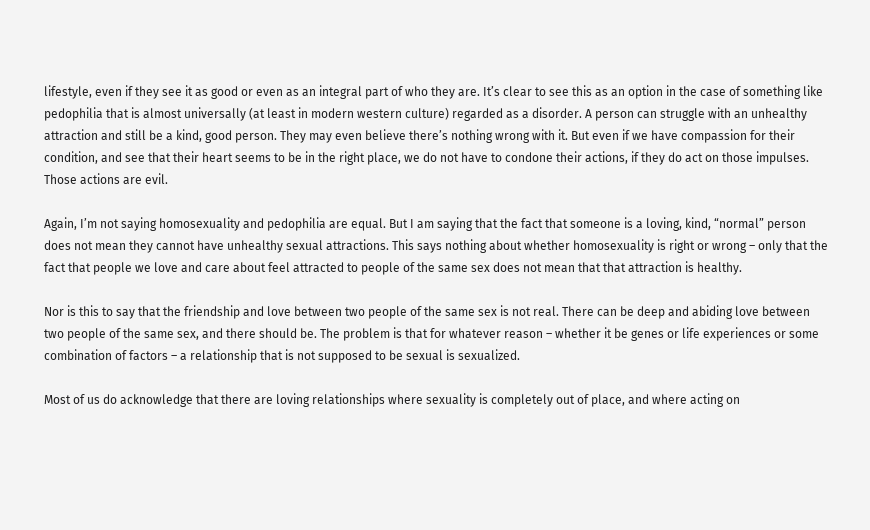lifestyle, even if they see it as good or even as an integral part of who they are. It’s clear to see this as an option in the case of something like pedophilia that is almost universally (at least in modern western culture) regarded as a disorder. A person can struggle with an unhealthy attraction and still be a kind, good person. They may even believe there’s nothing wrong with it. But even if we have compassion for their condition, and see that their heart seems to be in the right place, we do not have to condone their actions, if they do act on those impulses. Those actions are evil.

Again, I’m not saying homosexuality and pedophilia are equal. But I am saying that the fact that someone is a loving, kind, “normal” person does not mean they cannot have unhealthy sexual attractions. This says nothing about whether homosexuality is right or wrong – only that the fact that people we love and care about feel attracted to people of the same sex does not mean that that attraction is healthy.

Nor is this to say that the friendship and love between two people of the same sex is not real. There can be deep and abiding love between two people of the same sex, and there should be. The problem is that for whatever reason – whether it be genes or life experiences or some combination of factors – a relationship that is not supposed to be sexual is sexualized.

Most of us do acknowledge that there are loving relationships where sexuality is completely out of place, and where acting on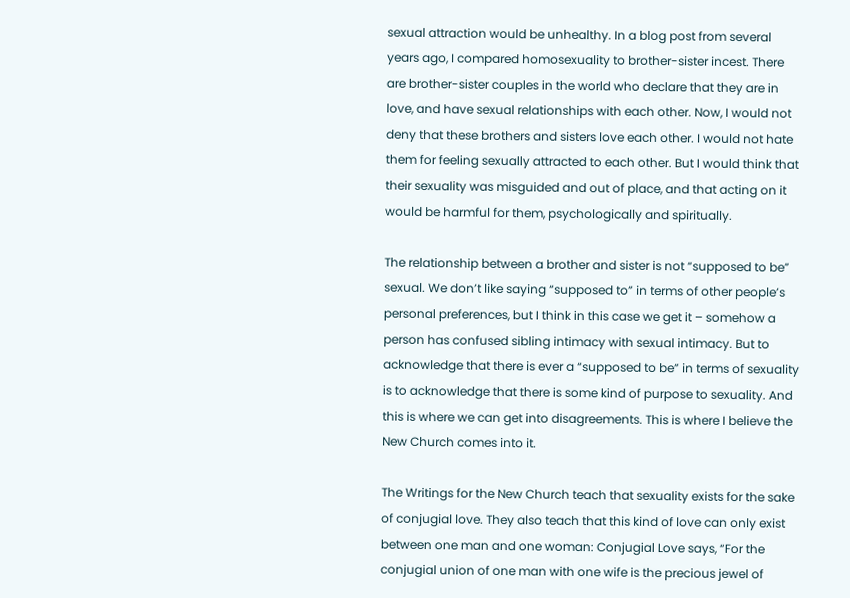sexual attraction would be unhealthy. In a blog post from several years ago, I compared homosexuality to brother-sister incest. There are brother-sister couples in the world who declare that they are in love, and have sexual relationships with each other. Now, I would not deny that these brothers and sisters love each other. I would not hate them for feeling sexually attracted to each other. But I would think that their sexuality was misguided and out of place, and that acting on it would be harmful for them, psychologically and spiritually.

The relationship between a brother and sister is not “supposed to be” sexual. We don’t like saying “supposed to” in terms of other people’s personal preferences, but I think in this case we get it – somehow a person has confused sibling intimacy with sexual intimacy. But to acknowledge that there is ever a “supposed to be” in terms of sexuality is to acknowledge that there is some kind of purpose to sexuality. And this is where we can get into disagreements. This is where I believe the New Church comes into it.

The Writings for the New Church teach that sexuality exists for the sake of conjugial love. They also teach that this kind of love can only exist between one man and one woman: Conjugial Love says, “For the conjugial union of one man with one wife is the precious jewel of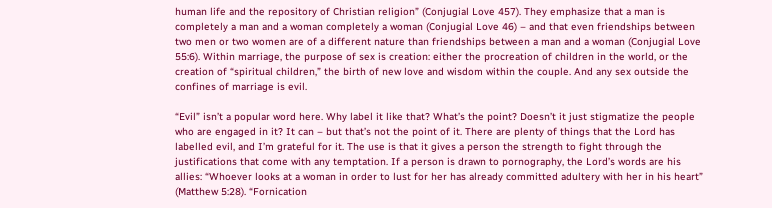human life and the repository of Christian religion” (Conjugial Love 457). They emphasize that a man is completely a man and a woman completely a woman (Conjugial Love 46) – and that even friendships between two men or two women are of a different nature than friendships between a man and a woman (Conjugial Love 55:6). Within marriage, the purpose of sex is creation: either the procreation of children in the world, or the creation of “spiritual children,” the birth of new love and wisdom within the couple. And any sex outside the confines of marriage is evil.

“Evil” isn’t a popular word here. Why label it like that? What’s the point? Doesn’t it just stigmatize the people who are engaged in it? It can – but that’s not the point of it. There are plenty of things that the Lord has labelled evil, and I’m grateful for it. The use is that it gives a person the strength to fight through the justifications that come with any temptation. If a person is drawn to pornography, the Lord’s words are his allies: “Whoever looks at a woman in order to lust for her has already committed adultery with her in his heart” (Matthew 5:28). “Fornication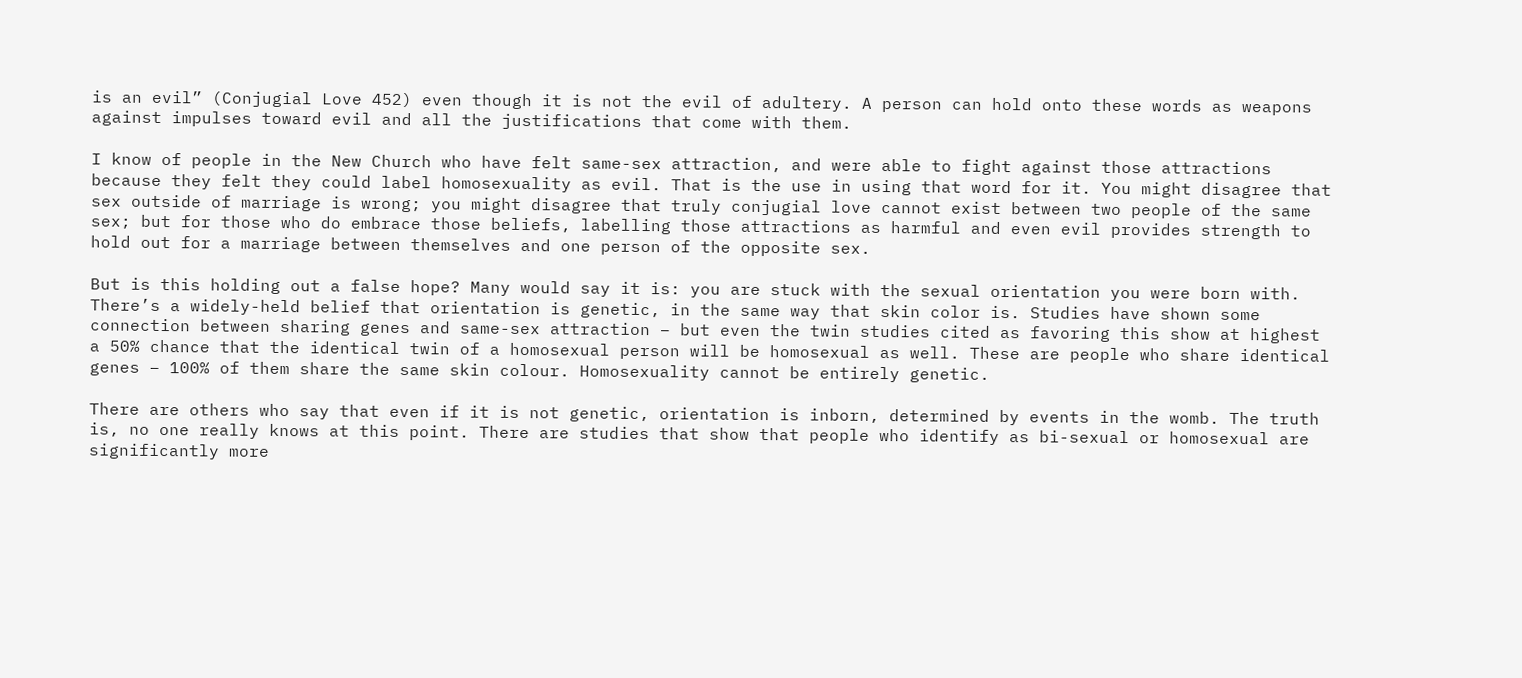is an evil” (Conjugial Love 452) even though it is not the evil of adultery. A person can hold onto these words as weapons against impulses toward evil and all the justifications that come with them.

I know of people in the New Church who have felt same-sex attraction, and were able to fight against those attractions because they felt they could label homosexuality as evil. That is the use in using that word for it. You might disagree that sex outside of marriage is wrong; you might disagree that truly conjugial love cannot exist between two people of the same sex; but for those who do embrace those beliefs, labelling those attractions as harmful and even evil provides strength to hold out for a marriage between themselves and one person of the opposite sex.

But is this holding out a false hope? Many would say it is: you are stuck with the sexual orientation you were born with. There’s a widely-held belief that orientation is genetic, in the same way that skin color is. Studies have shown some connection between sharing genes and same-sex attraction – but even the twin studies cited as favoring this show at highest a 50% chance that the identical twin of a homosexual person will be homosexual as well. These are people who share identical genes – 100% of them share the same skin colour. Homosexuality cannot be entirely genetic.

There are others who say that even if it is not genetic, orientation is inborn, determined by events in the womb. The truth is, no one really knows at this point. There are studies that show that people who identify as bi-sexual or homosexual are significantly more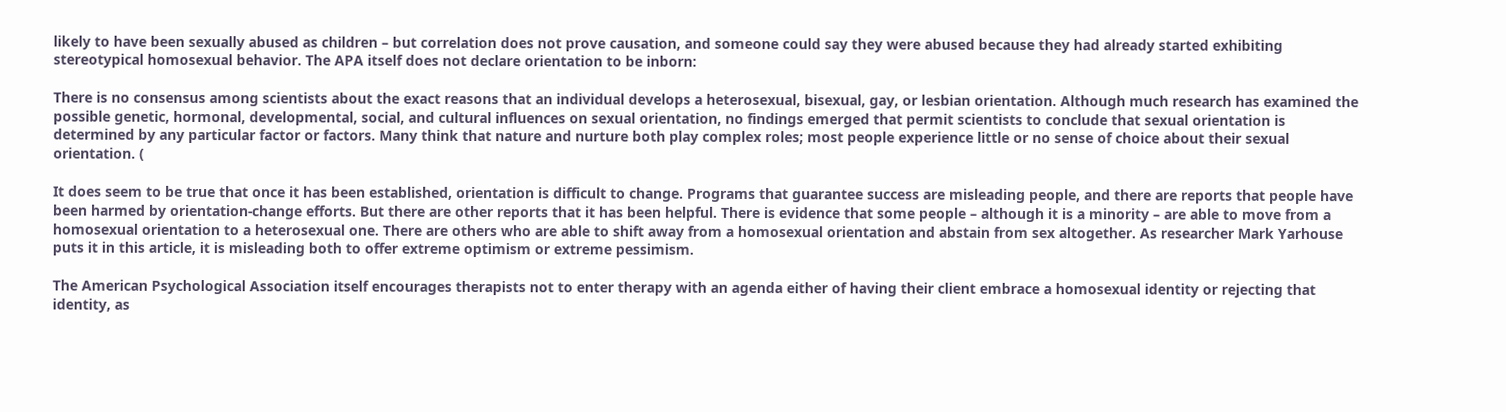likely to have been sexually abused as children – but correlation does not prove causation, and someone could say they were abused because they had already started exhibiting stereotypical homosexual behavior. The APA itself does not declare orientation to be inborn:

There is no consensus among scientists about the exact reasons that an individual develops a heterosexual, bisexual, gay, or lesbian orientation. Although much research has examined the possible genetic, hormonal, developmental, social, and cultural influences on sexual orientation, no findings emerged that permit scientists to conclude that sexual orientation is determined by any particular factor or factors. Many think that nature and nurture both play complex roles; most people experience little or no sense of choice about their sexual orientation. (

It does seem to be true that once it has been established, orientation is difficult to change. Programs that guarantee success are misleading people, and there are reports that people have been harmed by orientation-change efforts. But there are other reports that it has been helpful. There is evidence that some people – although it is a minority – are able to move from a homosexual orientation to a heterosexual one. There are others who are able to shift away from a homosexual orientation and abstain from sex altogether. As researcher Mark Yarhouse puts it in this article, it is misleading both to offer extreme optimism or extreme pessimism.

The American Psychological Association itself encourages therapists not to enter therapy with an agenda either of having their client embrace a homosexual identity or rejecting that identity, as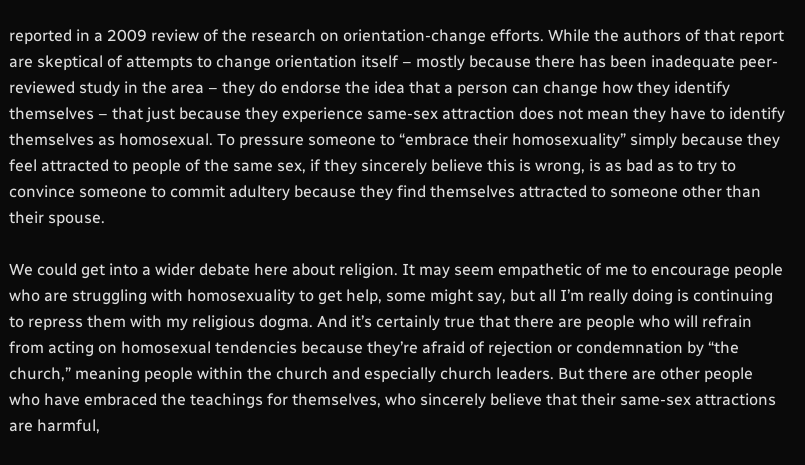reported in a 2009 review of the research on orientation-change efforts. While the authors of that report are skeptical of attempts to change orientation itself – mostly because there has been inadequate peer-reviewed study in the area – they do endorse the idea that a person can change how they identify themselves – that just because they experience same-sex attraction does not mean they have to identify themselves as homosexual. To pressure someone to “embrace their homosexuality” simply because they feel attracted to people of the same sex, if they sincerely believe this is wrong, is as bad as to try to convince someone to commit adultery because they find themselves attracted to someone other than their spouse.

We could get into a wider debate here about religion. It may seem empathetic of me to encourage people who are struggling with homosexuality to get help, some might say, but all I’m really doing is continuing to repress them with my religious dogma. And it’s certainly true that there are people who will refrain from acting on homosexual tendencies because they’re afraid of rejection or condemnation by “the church,” meaning people within the church and especially church leaders. But there are other people who have embraced the teachings for themselves, who sincerely believe that their same-sex attractions are harmful,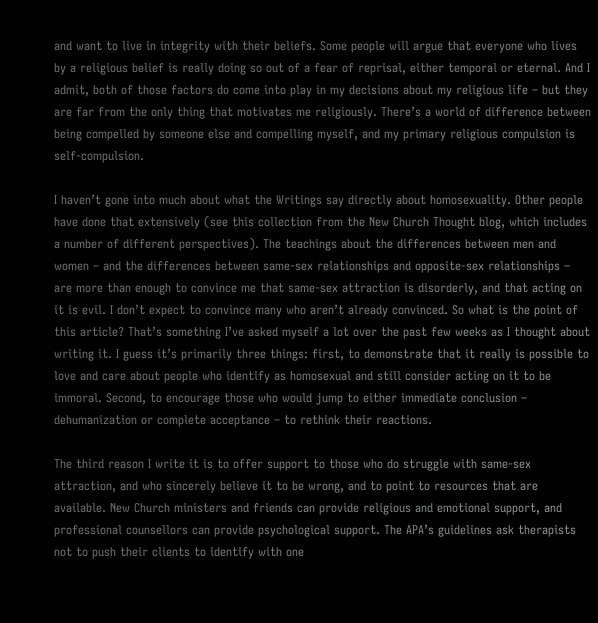and want to live in integrity with their beliefs. Some people will argue that everyone who lives by a religious belief is really doing so out of a fear of reprisal, either temporal or eternal. And I admit, both of those factors do come into play in my decisions about my religious life – but they are far from the only thing that motivates me religiously. There’s a world of difference between being compelled by someone else and compelling myself, and my primary religious compulsion is self-compulsion.

I haven’t gone into much about what the Writings say directly about homosexuality. Other people have done that extensively (see this collection from the New Church Thought blog, which includes a number of different perspectives). The teachings about the differences between men and women – and the differences between same-sex relationships and opposite-sex relationships – are more than enough to convince me that same-sex attraction is disorderly, and that acting on it is evil. I don’t expect to convince many who aren’t already convinced. So what is the point of this article? That’s something I’ve asked myself a lot over the past few weeks as I thought about writing it. I guess it’s primarily three things: first, to demonstrate that it really is possible to love and care about people who identify as homosexual and still consider acting on it to be immoral. Second, to encourage those who would jump to either immediate conclusion – dehumanization or complete acceptance – to rethink their reactions.

The third reason I write it is to offer support to those who do struggle with same-sex attraction, and who sincerely believe it to be wrong, and to point to resources that are available. New Church ministers and friends can provide religious and emotional support, and professional counsellors can provide psychological support. The APA’s guidelines ask therapists not to push their clients to identify with one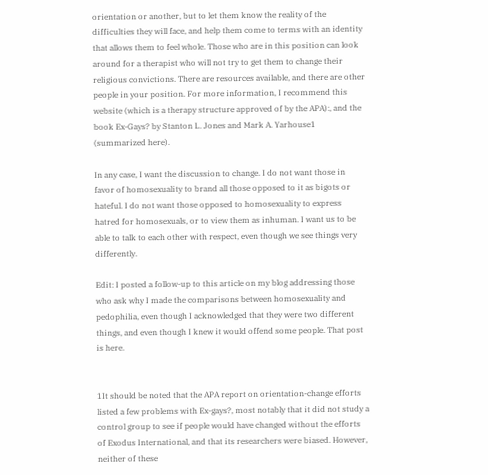orientation or another, but to let them know the reality of the difficulties they will face, and help them come to terms with an identity that allows them to feel whole. Those who are in this position can look around for a therapist who will not try to get them to change their religious convictions. There are resources available, and there are other people in your position. For more information, I recommend this website (which is a therapy structure approved of by the APA):, and the book Ex-Gays? by Stanton L. Jones and Mark A. Yarhouse1 (summarized here).

In any case, I want the discussion to change. I do not want those in favor of homosexuality to brand all those opposed to it as bigots or hateful. I do not want those opposed to homosexuality to express hatred for homosexuals, or to view them as inhuman. I want us to be able to talk to each other with respect, even though we see things very differently.

Edit: I posted a follow-up to this article on my blog addressing those who ask why I made the comparisons between homosexuality and pedophilia, even though I acknowledged that they were two different things, and even though I knew it would offend some people. That post is here.


1It should be noted that the APA report on orientation-change efforts listed a few problems with Ex-gays?, most notably that it did not study a control group to see if people would have changed without the efforts of Exodus International, and that its researchers were biased. However, neither of these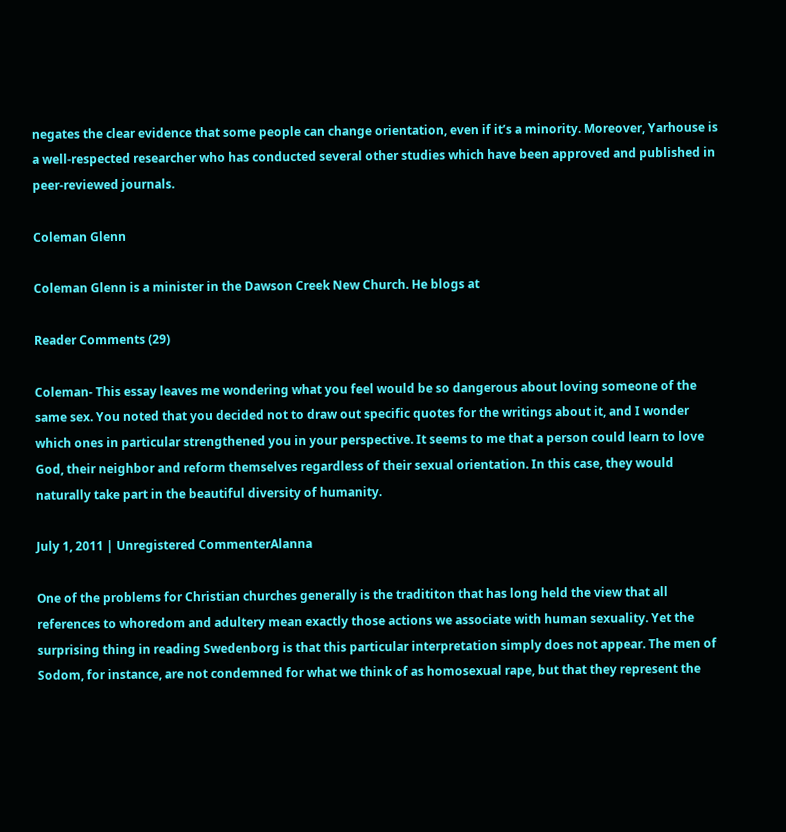negates the clear evidence that some people can change orientation, even if it’s a minority. Moreover, Yarhouse is a well-respected researcher who has conducted several other studies which have been approved and published in peer-reviewed journals.

Coleman Glenn

Coleman Glenn is a minister in the Dawson Creek New Church. He blogs at

Reader Comments (29)

Coleman- This essay leaves me wondering what you feel would be so dangerous about loving someone of the same sex. You noted that you decided not to draw out specific quotes for the writings about it, and I wonder which ones in particular strengthened you in your perspective. It seems to me that a person could learn to love God, their neighbor and reform themselves regardless of their sexual orientation. In this case, they would naturally take part in the beautiful diversity of humanity.

July 1, 2011 | Unregistered CommenterAlanna

One of the problems for Christian churches generally is the tradititon that has long held the view that all references to whoredom and adultery mean exactly those actions we associate with human sexuality. Yet the surprising thing in reading Swedenborg is that this particular interpretation simply does not appear. The men of Sodom, for instance, are not condemned for what we think of as homosexual rape, but that they represent the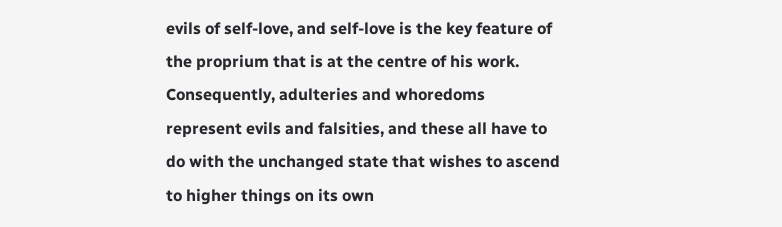evils of self-love, and self-love is the key feature of the proprium that is at the centre of his work. Consequently, adulteries and whoredoms represent evils and falsities, and these all have to do with the unchanged state that wishes to ascend to higher things on its own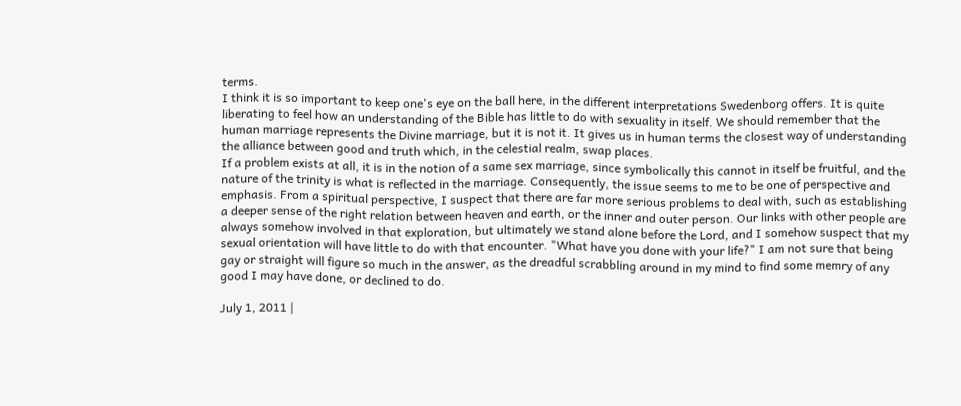terms.
I think it is so important to keep one's eye on the ball here, in the different interpretations Swedenborg offers. It is quite liberating to feel how an understanding of the Bible has little to do with sexuality in itself. We should remember that the human marriage represents the Divine marriage, but it is not it. It gives us in human terms the closest way of understanding the alliance between good and truth which, in the celestial realm, swap places.
If a problem exists at all, it is in the notion of a same sex marriage, since symbolically this cannot in itself be fruitful, and the nature of the trinity is what is reflected in the marriage. Consequently, the issue seems to me to be one of perspective and emphasis. From a spiritual perspective, I suspect that there are far more serious problems to deal with, such as establishing a deeper sense of the right relation between heaven and earth, or the inner and outer person. Our links with other people are always somehow involved in that exploration, but ultimately we stand alone before the Lord, and I somehow suspect that my sexual orientation will have little to do with that encounter. "What have you done with your life?" I am not sure that being gay or straight will figure so much in the answer, as the dreadful scrabbling around in my mind to find some memry of any good I may have done, or declined to do.

July 1, 2011 |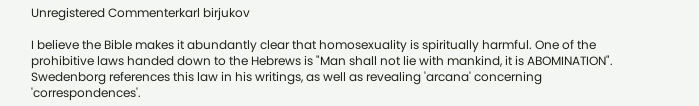Unregistered Commenterkarl birjukov

I believe the Bible makes it abundantly clear that homosexuality is spiritually harmful. One of the prohibitive laws handed down to the Hebrews is "Man shall not lie with mankind, it is ABOMINATION". Swedenborg references this law in his writings, as well as revealing 'arcana' concerning 'correspondences'.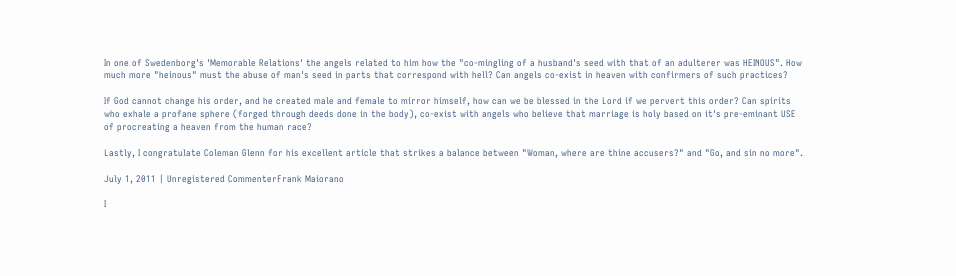In one of Swedenborg's 'Memorable Relations' the angels related to him how the "co-mingling of a husband's seed with that of an adulterer was HEINOUS". How much more "heinous" must the abuse of man's seed in parts that correspond with hell? Can angels co-exist in heaven with confirmers of such practices?

If God cannot change his order, and he created male and female to mirror himself, how can we be blessed in the Lord if we pervert this order? Can spirits who exhale a profane sphere (forged through deeds done in the body), co-exist with angels who believe that marriage is holy based on it's pre-eminant USE of procreating a heaven from the human race?

Lastly, I congratulate Coleman Glenn for his excellent article that strikes a balance between "Woman, where are thine accusers?" and "Go, and sin no more".

July 1, 2011 | Unregistered CommenterFrank Maiorano

I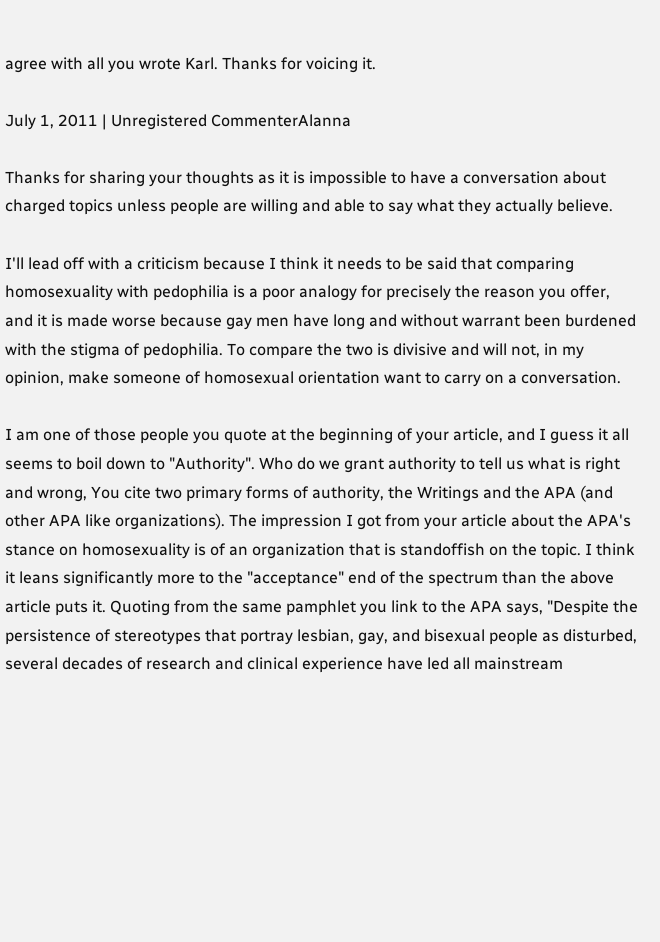agree with all you wrote Karl. Thanks for voicing it.

July 1, 2011 | Unregistered CommenterAlanna

Thanks for sharing your thoughts as it is impossible to have a conversation about charged topics unless people are willing and able to say what they actually believe.

I'll lead off with a criticism because I think it needs to be said that comparing homosexuality with pedophilia is a poor analogy for precisely the reason you offer, and it is made worse because gay men have long and without warrant been burdened with the stigma of pedophilia. To compare the two is divisive and will not, in my opinion, make someone of homosexual orientation want to carry on a conversation.

I am one of those people you quote at the beginning of your article, and I guess it all seems to boil down to "Authority". Who do we grant authority to tell us what is right and wrong, You cite two primary forms of authority, the Writings and the APA (and other APA like organizations). The impression I got from your article about the APA's stance on homosexuality is of an organization that is standoffish on the topic. I think it leans significantly more to the "acceptance" end of the spectrum than the above article puts it. Quoting from the same pamphlet you link to the APA says, "Despite the persistence of stereotypes that portray lesbian, gay, and bisexual people as disturbed, several decades of research and clinical experience have led all mainstream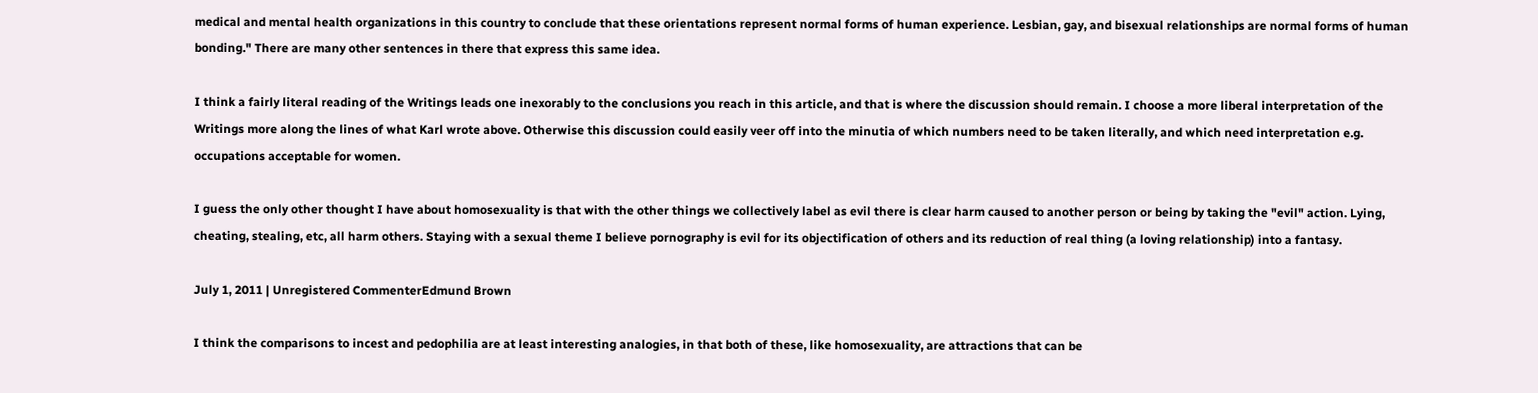medical and mental health organizations in this country to conclude that these orientations represent normal forms of human experience. Lesbian, gay, and bisexual relationships are normal forms of human bonding." There are many other sentences in there that express this same idea.

I think a fairly literal reading of the Writings leads one inexorably to the conclusions you reach in this article, and that is where the discussion should remain. I choose a more liberal interpretation of the Writings more along the lines of what Karl wrote above. Otherwise this discussion could easily veer off into the minutia of which numbers need to be taken literally, and which need interpretation e.g. occupations acceptable for women.

I guess the only other thought I have about homosexuality is that with the other things we collectively label as evil there is clear harm caused to another person or being by taking the "evil" action. Lying, cheating, stealing, etc, all harm others. Staying with a sexual theme I believe pornography is evil for its objectification of others and its reduction of real thing (a loving relationship) into a fantasy.

July 1, 2011 | Unregistered CommenterEdmund Brown

I think the comparisons to incest and pedophilia are at least interesting analogies, in that both of these, like homosexuality, are attractions that can be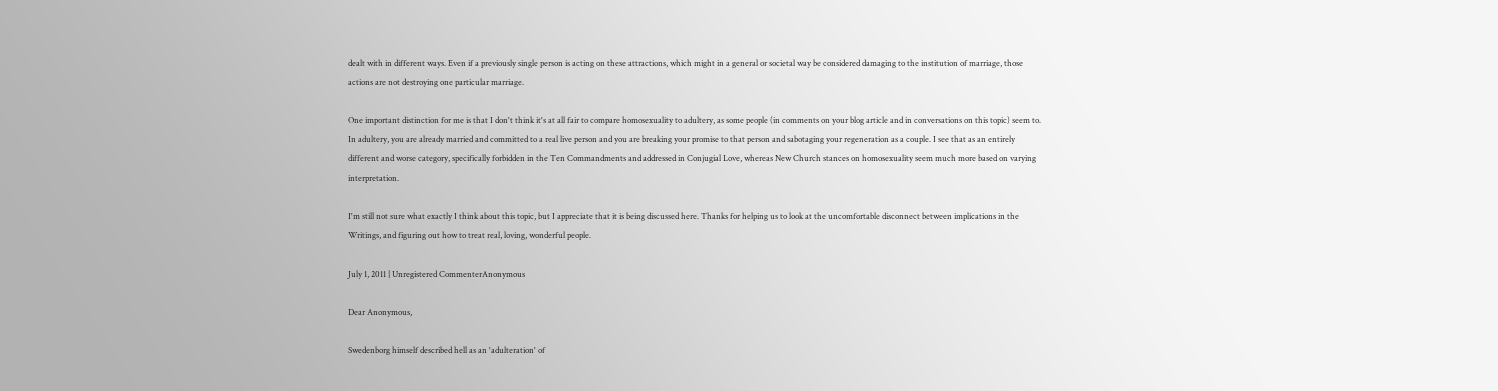dealt with in different ways. Even if a previously single person is acting on these attractions, which might in a general or societal way be considered damaging to the institution of marriage, those actions are not destroying one particular marriage.

One important distinction for me is that I don't think it's at all fair to compare homosexuality to adultery, as some people (in comments on your blog article and in conversations on this topic) seem to. In adultery, you are already married and committed to a real live person and you are breaking your promise to that person and sabotaging your regeneration as a couple. I see that as an entirely different and worse category, specifically forbidden in the Ten Commandments and addressed in Conjugial Love, whereas New Church stances on homosexuality seem much more based on varying interpretation.

I'm still not sure what exactly I think about this topic, but I appreciate that it is being discussed here. Thanks for helping us to look at the uncomfortable disconnect between implications in the Writings, and figuring out how to treat real, loving, wonderful people.

July 1, 2011 | Unregistered CommenterAnonymous

Dear Anonymous,

Swedenborg himself described hell as an 'adulteration' of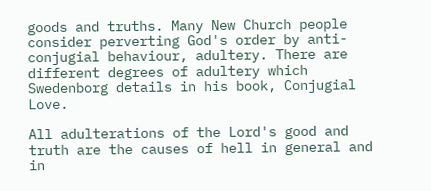goods and truths. Many New Church people consider perverting God's order by anti-conjugial behaviour, adultery. There are different degrees of adultery which Swedenborg details in his book, Conjugial Love.

All adulterations of the Lord's good and truth are the causes of hell in general and in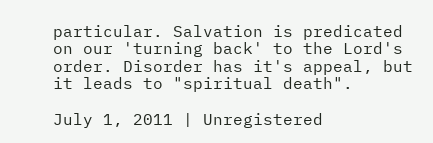particular. Salvation is predicated on our 'turning back' to the Lord's order. Disorder has it's appeal, but it leads to "spiritual death".

July 1, 2011 | Unregistered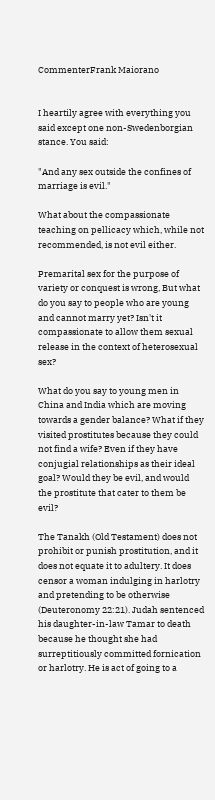CommenterFrank Maiorano


I heartily agree with everything you said except one non-Swedenborgian stance. You said:

"And any sex outside the confines of marriage is evil."

What about the compassionate teaching on pellicacy which, while not recommended, is not evil either.

Premarital sex for the purpose of variety or conquest is wrong, But what do you say to people who are young and cannot marry yet? Isn't it compassionate to allow them sexual release in the context of heterosexual sex?

What do you say to young men in China and India which are moving towards a gender balance? What if they visited prostitutes because they could not find a wife? Even if they have conjugial relationships as their ideal goal? Would they be evil, and would the prostitute that cater to them be evil?

The Tanakh (Old Testament) does not prohibit or punish prostitution, and it does not equate it to adultery. It does censor a woman indulging in harlotry and pretending to be otherwise (Deuteronomy 22:21). Judah sentenced his daughter-in-law Tamar to death because he thought she had surreptitiously committed fornication or harlotry. He is act of going to a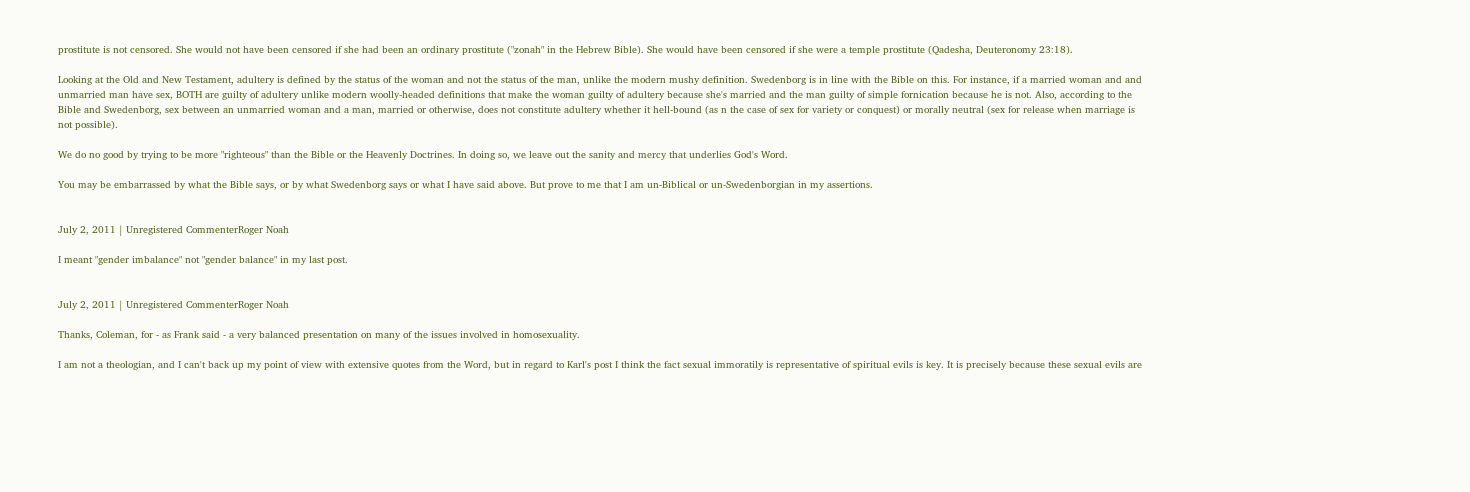prostitute is not censored. She would not have been censored if she had been an ordinary prostitute ("zonah" in the Hebrew Bible). She would have been censored if she were a temple prostitute (Qadesha, Deuteronomy 23:18).

Looking at the Old and New Testament, adultery is defined by the status of the woman and not the status of the man, unlike the modern mushy definition. Swedenborg is in line with the Bible on this. For instance, if a married woman and and unmarried man have sex, BOTH are guilty of adultery unlike modern woolly-headed definitions that make the woman guilty of adultery because she's married and the man guilty of simple fornication because he is not. Also, according to the Bible and Swedenborg, sex between an unmarried woman and a man, married or otherwise, does not constitute adultery whether it hell-bound (as n the case of sex for variety or conquest) or morally neutral (sex for release when marriage is not possible).

We do no good by trying to be more "righteous" than the Bible or the Heavenly Doctrines. In doing so, we leave out the sanity and mercy that underlies God's Word.

You may be embarrassed by what the Bible says, or by what Swedenborg says or what I have said above. But prove to me that I am un-Biblical or un-Swedenborgian in my assertions.


July 2, 2011 | Unregistered CommenterRoger Noah

I meant "gender imbalance" not "gender balance" in my last post.


July 2, 2011 | Unregistered CommenterRoger Noah

Thanks, Coleman, for - as Frank said - a very balanced presentation on many of the issues involved in homosexuality.

I am not a theologian, and I can't back up my point of view with extensive quotes from the Word, but in regard to Karl's post I think the fact sexual immoratily is representative of spiritual evils is key. It is precisely because these sexual evils are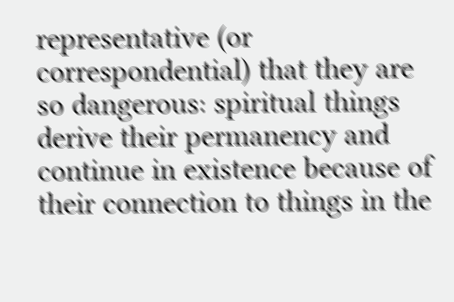representative (or correspondential) that they are so dangerous: spiritual things derive their permanency and continue in existence because of their connection to things in the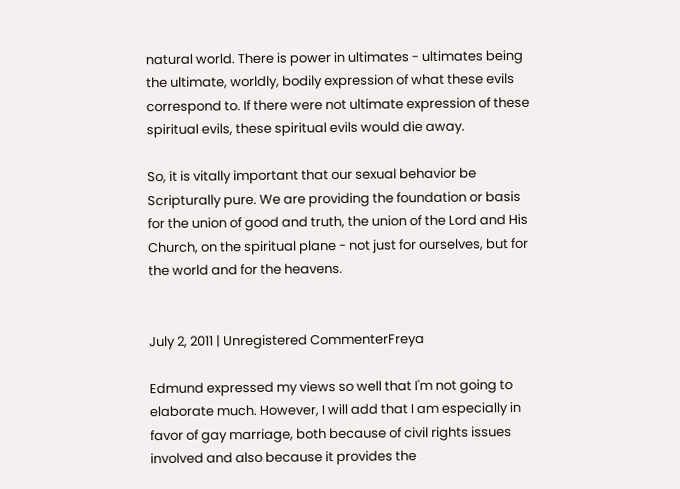natural world. There is power in ultimates - ultimates being the ultimate, worldly, bodily expression of what these evils correspond to. If there were not ultimate expression of these spiritual evils, these spiritual evils would die away.

So, it is vitally important that our sexual behavior be Scripturally pure. We are providing the foundation or basis for the union of good and truth, the union of the Lord and His Church, on the spiritual plane - not just for ourselves, but for the world and for the heavens.


July 2, 2011 | Unregistered CommenterFreya

Edmund expressed my views so well that I'm not going to elaborate much. However, I will add that I am especially in favor of gay marriage, both because of civil rights issues involved and also because it provides the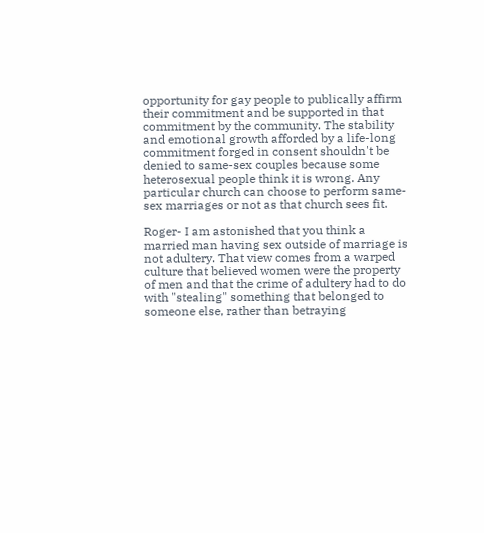opportunity for gay people to publically affirm their commitment and be supported in that commitment by the community. The stability and emotional growth afforded by a life-long commitment forged in consent shouldn't be denied to same-sex couples because some heterosexual people think it is wrong. Any particular church can choose to perform same-sex marriages or not as that church sees fit.

Roger- I am astonished that you think a married man having sex outside of marriage is not adultery. That view comes from a warped culture that believed women were the property of men and that the crime of adultery had to do with "stealing" something that belonged to someone else, rather than betraying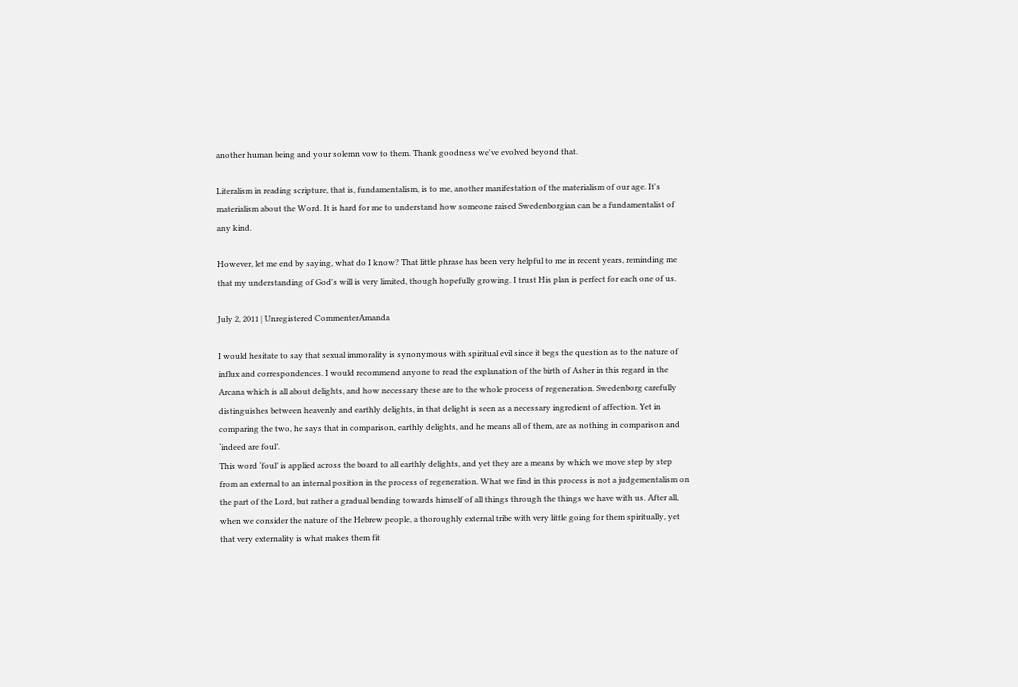another human being and your solemn vow to them. Thank goodness we've evolved beyond that.

Literalism in reading scripture, that is, fundamentalism, is to me, another manifestation of the materialism of our age. It's materialism about the Word. It is hard for me to understand how someone raised Swedenborgian can be a fundamentalist of any kind.

However, let me end by saying, what do I know? That little phrase has been very helpful to me in recent years, reminding me that my understanding of God's will is very limited, though hopefully growing. I trust His plan is perfect for each one of us.

July 2, 2011 | Unregistered CommenterAmanda

I would hesitate to say that sexual immorality is synonymous with spiritual evil since it begs the question as to the nature of influx and correspondences. I would recommend anyone to read the explanation of the birth of Asher in this regard in the Arcana which is all about delights, and how necessary these are to the whole process of regeneration. Swedenborg carefully distinguishes between heavenly and earthly delights, in that delight is seen as a necessary ingredient of affection. Yet in comparing the two, he says that in comparison, earthly delights, and he means all of them, are as nothing in comparison and ‘indeed are foul’.
This word ‘foul’ is applied across the board to all earthly delights, and yet they are a means by which we move step by step from an external to an internal position in the process of regeneration. What we find in this process is not a judgementalism on the part of the Lord, but rather a gradual bending towards himself of all things through the things we have with us. After all, when we consider the nature of the Hebrew people, a thoroughly external tribe with very little going for them spiritually, yet that very externality is what makes them fit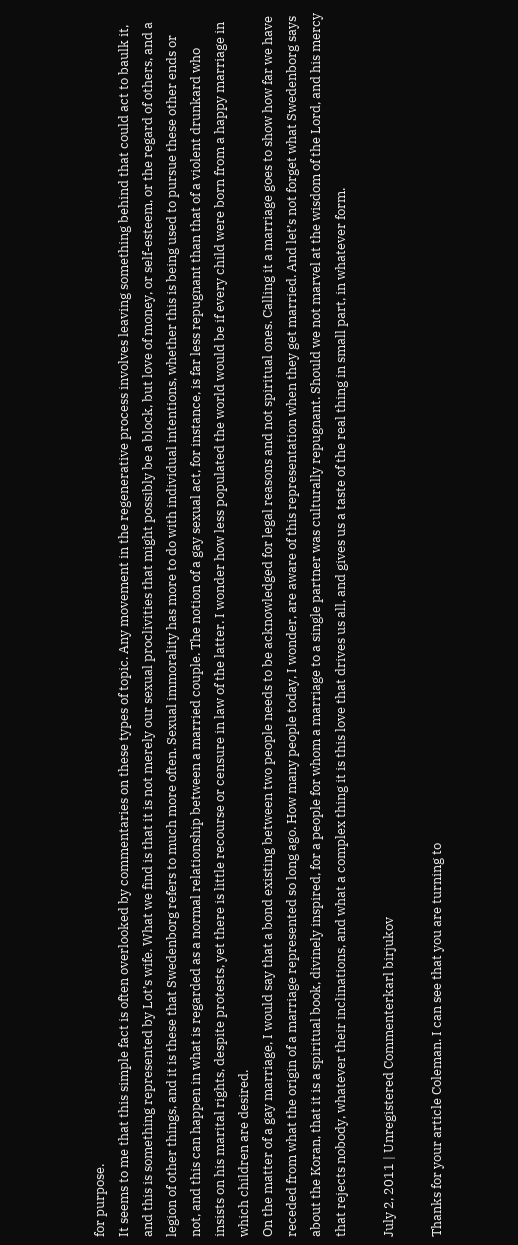for purpose.
It seems to me that this simple fact is often overlooked by commentaries on these types of topic. Any movement in the regenerative process involves leaving something behind that could act to baulk it, and this is something represented by Lot’s wife. What we find is that it is not merely our sexual proclivities that might possibly be a block, but love of money, or self-esteem, or the regard of others, and a legion of other things, and it is these that Swedenborg refers to much more often. Sexual immorality has more to do with individual intentions, whether this is being used to pursue these other ends or not, and this can happen in what is regarded as a normal relationship between a married couple. The notion of a gay sexual act, for instance, is far less repugnant than that of a violent drunkard who insists on his marital rights, despite protests, yet there is little recourse or censure in law of the latter. I wonder how less populated the world would be if every child were born from a happy marriage in which children are desired.
On the matter of a gay marriage, I would say that a bond existing between two people needs to be acknowledged for legal reasons and not spiritual ones. Calling it a marriage goes to show how far we have receded from what the origin of a marriage represented so long ago. How many people today, I wonder, are aware of this representation when they get married. And let’s not forget what Swedenborg says about the Koran, that it is a spiritual book, divinely inspired, for a people for whom a marriage to a single partner was culturally repugnant. Should we not marvel at the wisdom of the Lord, and his mercy that rejects nobody, whatever their inclinations, and what a complex thing it is this love that drives us all, and gives us a taste of the real thing in small part, in whatever form.

July 2, 2011 | Unregistered Commenterkarl birjukov

Thanks for your article Coleman. I can see that you are turning to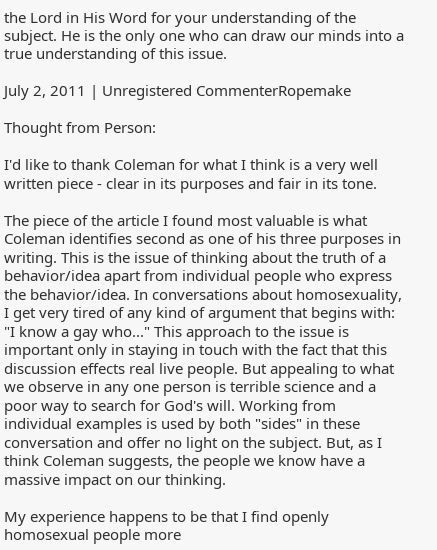the Lord in His Word for your understanding of the subject. He is the only one who can draw our minds into a true understanding of this issue.

July 2, 2011 | Unregistered CommenterRopemake

Thought from Person:

I'd like to thank Coleman for what I think is a very well written piece - clear in its purposes and fair in its tone.

The piece of the article I found most valuable is what Coleman identifies second as one of his three purposes in writing. This is the issue of thinking about the truth of a behavior/idea apart from individual people who express the behavior/idea. In conversations about homosexuality, I get very tired of any kind of argument that begins with: "I know a gay who..." This approach to the issue is important only in staying in touch with the fact that this discussion effects real live people. But appealing to what we observe in any one person is terrible science and a poor way to search for God's will. Working from individual examples is used by both "sides" in these conversation and offer no light on the subject. But, as I think Coleman suggests, the people we know have a massive impact on our thinking.

My experience happens to be that I find openly homosexual people more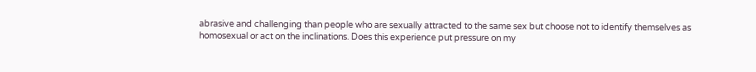abrasive and challenging than people who are sexually attracted to the same sex but choose not to identify themselves as homosexual or act on the inclinations. Does this experience put pressure on my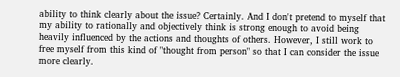ability to think clearly about the issue? Certainly. And I don't pretend to myself that my ability to rationally and objectively think is strong enough to avoid being heavily influenced by the actions and thoughts of others. However, I still work to free myself from this kind of "thought from person" so that I can consider the issue more clearly.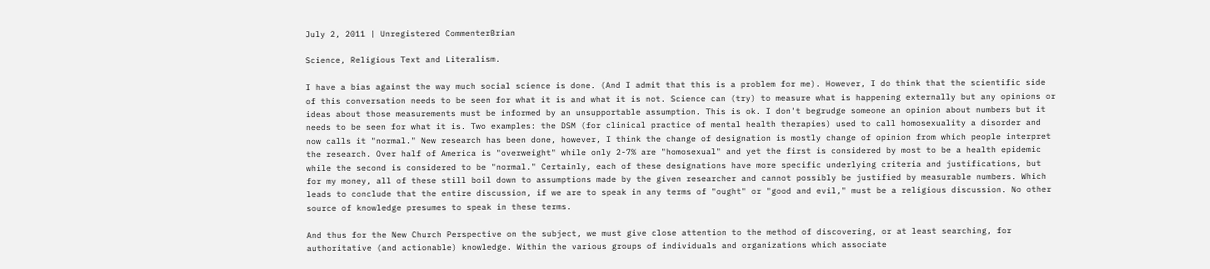July 2, 2011 | Unregistered CommenterBrian

Science, Religious Text and Literalism.

I have a bias against the way much social science is done. (And I admit that this is a problem for me). However, I do think that the scientific side of this conversation needs to be seen for what it is and what it is not. Science can (try) to measure what is happening externally but any opinions or ideas about those measurements must be informed by an unsupportable assumption. This is ok. I don't begrudge someone an opinion about numbers but it needs to be seen for what it is. Two examples: the DSM (for clinical practice of mental health therapies) used to call homosexuality a disorder and now calls it "normal." New research has been done, however, I think the change of designation is mostly change of opinion from which people interpret the research. Over half of America is "overweight" while only 2-7% are "homosexual" and yet the first is considered by most to be a health epidemic while the second is considered to be "normal." Certainly, each of these designations have more specific underlying criteria and justifications, but for my money, all of these still boil down to assumptions made by the given researcher and cannot possibly be justified by measurable numbers. Which leads to conclude that the entire discussion, if we are to speak in any terms of "ought" or "good and evil," must be a religious discussion. No other source of knowledge presumes to speak in these terms.

And thus for the New Church Perspective on the subject, we must give close attention to the method of discovering, or at least searching, for authoritative (and actionable) knowledge. Within the various groups of individuals and organizations which associate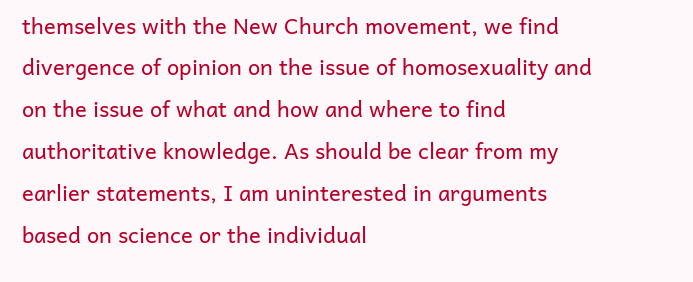themselves with the New Church movement, we find divergence of opinion on the issue of homosexuality and on the issue of what and how and where to find authoritative knowledge. As should be clear from my earlier statements, I am uninterested in arguments based on science or the individual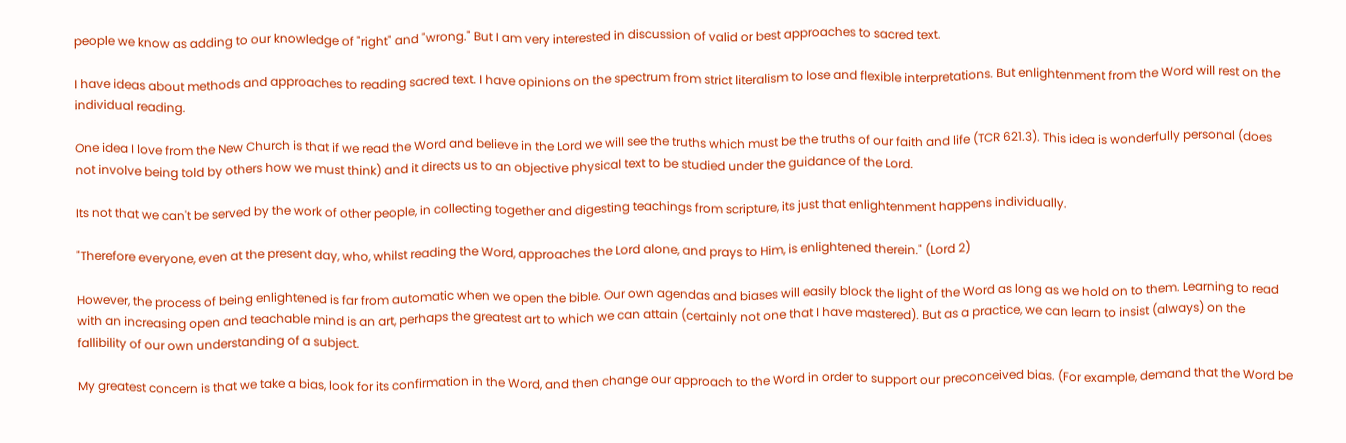people we know as adding to our knowledge of "right" and "wrong." But I am very interested in discussion of valid or best approaches to sacred text.

I have ideas about methods and approaches to reading sacred text. I have opinions on the spectrum from strict literalism to lose and flexible interpretations. But enlightenment from the Word will rest on the individual reading.

One idea I love from the New Church is that if we read the Word and believe in the Lord we will see the truths which must be the truths of our faith and life (TCR 621.3). This idea is wonderfully personal (does not involve being told by others how we must think) and it directs us to an objective physical text to be studied under the guidance of the Lord.

Its not that we can't be served by the work of other people, in collecting together and digesting teachings from scripture, its just that enlightenment happens individually.

"Therefore everyone, even at the present day, who, whilst reading the Word, approaches the Lord alone, and prays to Him, is enlightened therein." (Lord 2)

However, the process of being enlightened is far from automatic when we open the bible. Our own agendas and biases will easily block the light of the Word as long as we hold on to them. Learning to read with an increasing open and teachable mind is an art, perhaps the greatest art to which we can attain (certainly not one that I have mastered). But as a practice, we can learn to insist (always) on the fallibility of our own understanding of a subject.

My greatest concern is that we take a bias, look for its confirmation in the Word, and then change our approach to the Word in order to support our preconceived bias. (For example, demand that the Word be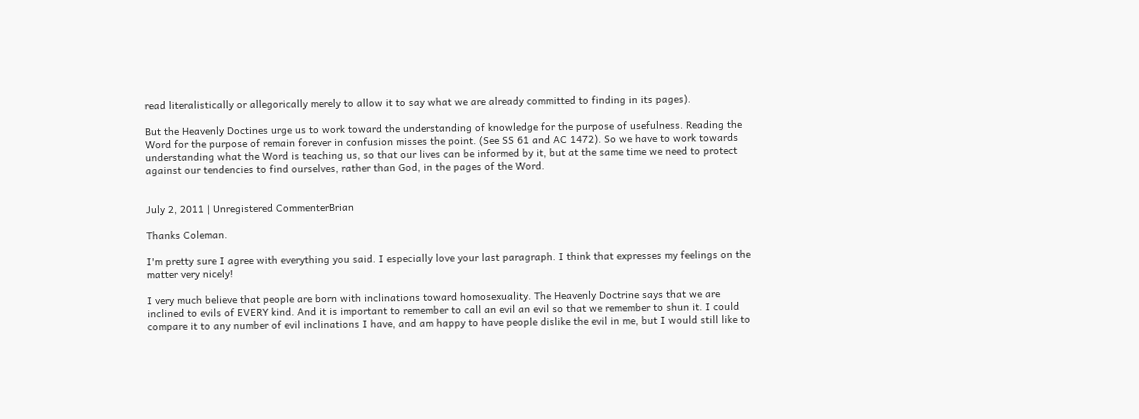read literalistically or allegorically merely to allow it to say what we are already committed to finding in its pages).

But the Heavenly Doctines urge us to work toward the understanding of knowledge for the purpose of usefulness. Reading the Word for the purpose of remain forever in confusion misses the point. (See SS 61 and AC 1472). So we have to work towards understanding what the Word is teaching us, so that our lives can be informed by it, but at the same time we need to protect against our tendencies to find ourselves, rather than God, in the pages of the Word.


July 2, 2011 | Unregistered CommenterBrian

Thanks Coleman.

I'm pretty sure I agree with everything you said. I especially love your last paragraph. I think that expresses my feelings on the matter very nicely!

I very much believe that people are born with inclinations toward homosexuality. The Heavenly Doctrine says that we are inclined to evils of EVERY kind. And it is important to remember to call an evil an evil so that we remember to shun it. I could compare it to any number of evil inclinations I have, and am happy to have people dislike the evil in me, but I would still like to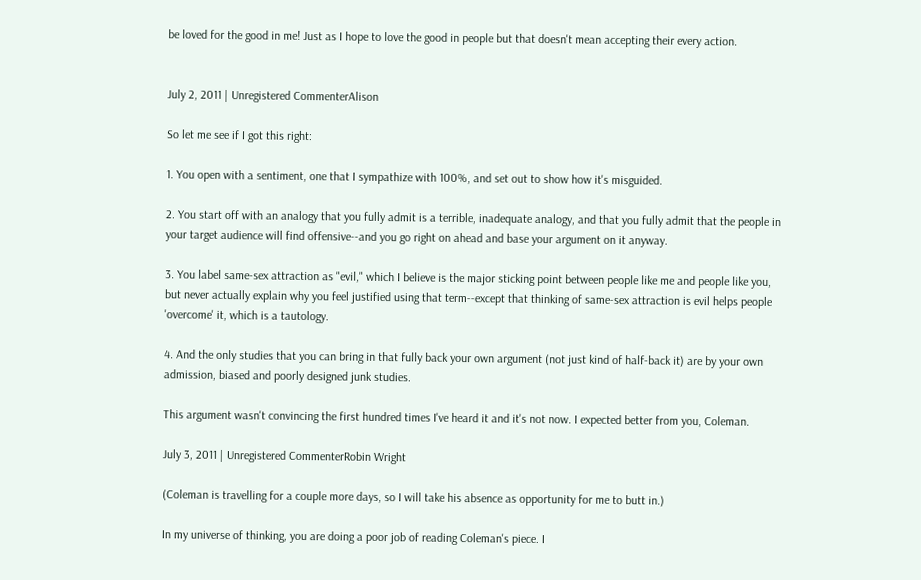be loved for the good in me! Just as I hope to love the good in people but that doesn't mean accepting their every action.


July 2, 2011 | Unregistered CommenterAlison

So let me see if I got this right:

1. You open with a sentiment, one that I sympathize with 100%, and set out to show how it's misguided.

2. You start off with an analogy that you fully admit is a terrible, inadequate analogy, and that you fully admit that the people in your target audience will find offensive--and you go right on ahead and base your argument on it anyway.

3. You label same-sex attraction as "evil," which I believe is the major sticking point between people like me and people like you, but never actually explain why you feel justified using that term--except that thinking of same-sex attraction is evil helps people 'overcome' it, which is a tautology.

4. And the only studies that you can bring in that fully back your own argument (not just kind of half-back it) are by your own admission, biased and poorly designed junk studies.

This argument wasn't convincing the first hundred times I've heard it and it's not now. I expected better from you, Coleman.

July 3, 2011 | Unregistered CommenterRobin Wright

(Coleman is travelling for a couple more days, so I will take his absence as opportunity for me to butt in.)

In my universe of thinking, you are doing a poor job of reading Coleman's piece. I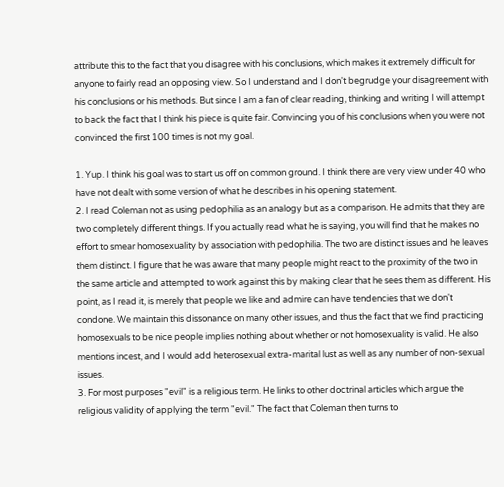attribute this to the fact that you disagree with his conclusions, which makes it extremely difficult for anyone to fairly read an opposing view. So I understand and I don't begrudge your disagreement with his conclusions or his methods. But since I am a fan of clear reading, thinking and writing I will attempt to back the fact that I think his piece is quite fair. Convincing you of his conclusions when you were not convinced the first 100 times is not my goal.

1. Yup. I think his goal was to start us off on common ground. I think there are very view under 40 who have not dealt with some version of what he describes in his opening statement.
2. I read Coleman not as using pedophilia as an analogy but as a comparison. He admits that they are two completely different things. If you actually read what he is saying, you will find that he makes no effort to smear homosexuality by association with pedophilia. The two are distinct issues and he leaves them distinct. I figure that he was aware that many people might react to the proximity of the two in the same article and attempted to work against this by making clear that he sees them as different. His point, as I read it, is merely that people we like and admire can have tendencies that we don't condone. We maintain this dissonance on many other issues, and thus the fact that we find practicing homosexuals to be nice people implies nothing about whether or not homosexuality is valid. He also mentions incest, and I would add heterosexual extra-marital lust as well as any number of non-sexual issues.
3. For most purposes "evil" is a religious term. He links to other doctrinal articles which argue the religious validity of applying the term "evil." The fact that Coleman then turns to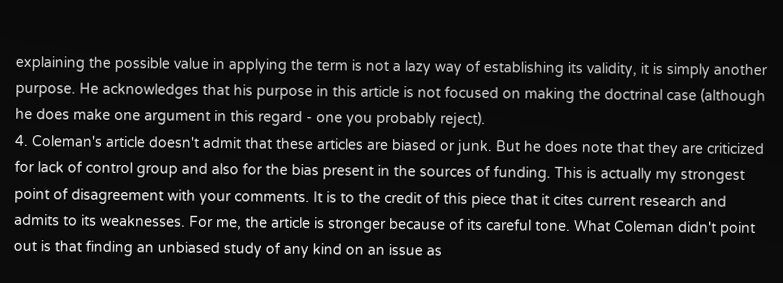explaining the possible value in applying the term is not a lazy way of establishing its validity, it is simply another purpose. He acknowledges that his purpose in this article is not focused on making the doctrinal case (although he does make one argument in this regard - one you probably reject).
4. Coleman's article doesn't admit that these articles are biased or junk. But he does note that they are criticized for lack of control group and also for the bias present in the sources of funding. This is actually my strongest point of disagreement with your comments. It is to the credit of this piece that it cites current research and admits to its weaknesses. For me, the article is stronger because of its careful tone. What Coleman didn't point out is that finding an unbiased study of any kind on an issue as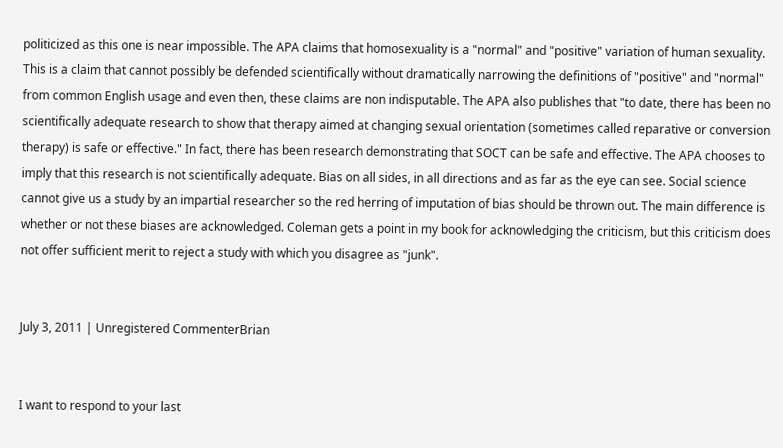politicized as this one is near impossible. The APA claims that homosexuality is a "normal" and "positive" variation of human sexuality. This is a claim that cannot possibly be defended scientifically without dramatically narrowing the definitions of "positive" and "normal" from common English usage and even then, these claims are non indisputable. The APA also publishes that "to date, there has been no scientifically adequate research to show that therapy aimed at changing sexual orientation (sometimes called reparative or conversion therapy) is safe or effective." In fact, there has been research demonstrating that SOCT can be safe and effective. The APA chooses to imply that this research is not scientifically adequate. Bias on all sides, in all directions and as far as the eye can see. Social science cannot give us a study by an impartial researcher so the red herring of imputation of bias should be thrown out. The main difference is whether or not these biases are acknowledged. Coleman gets a point in my book for acknowledging the criticism, but this criticism does not offer sufficient merit to reject a study with which you disagree as "junk".


July 3, 2011 | Unregistered CommenterBrian


I want to respond to your last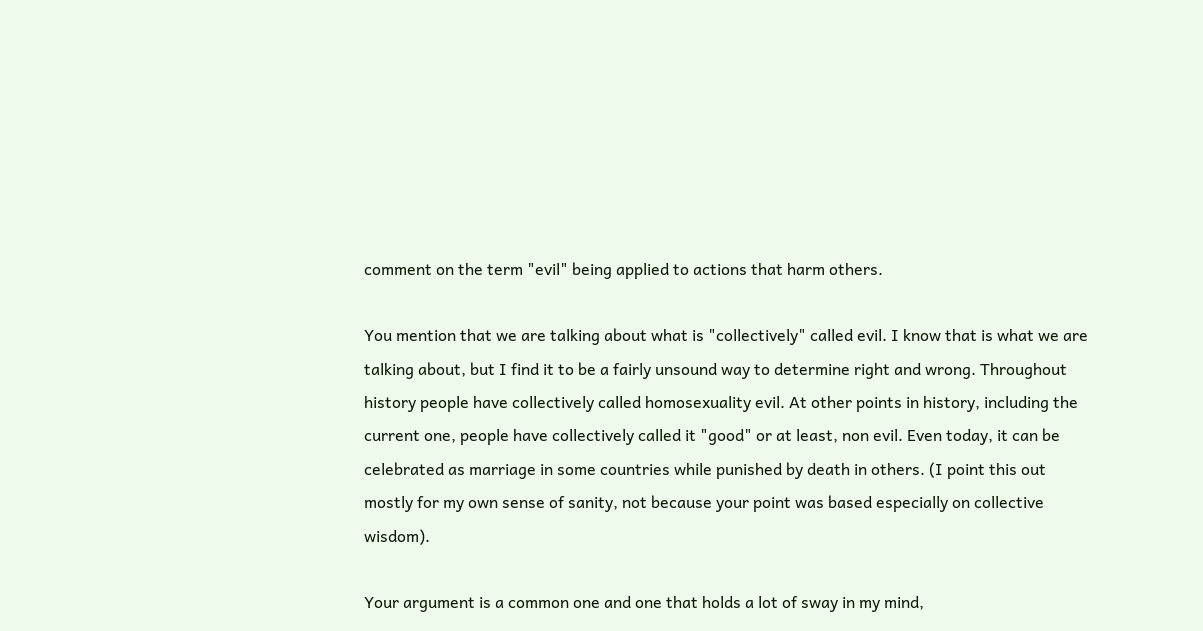comment on the term "evil" being applied to actions that harm others.

You mention that we are talking about what is "collectively" called evil. I know that is what we are talking about, but I find it to be a fairly unsound way to determine right and wrong. Throughout history people have collectively called homosexuality evil. At other points in history, including the current one, people have collectively called it "good" or at least, non evil. Even today, it can be celebrated as marriage in some countries while punished by death in others. (I point this out mostly for my own sense of sanity, not because your point was based especially on collective wisdom).

Your argument is a common one and one that holds a lot of sway in my mind,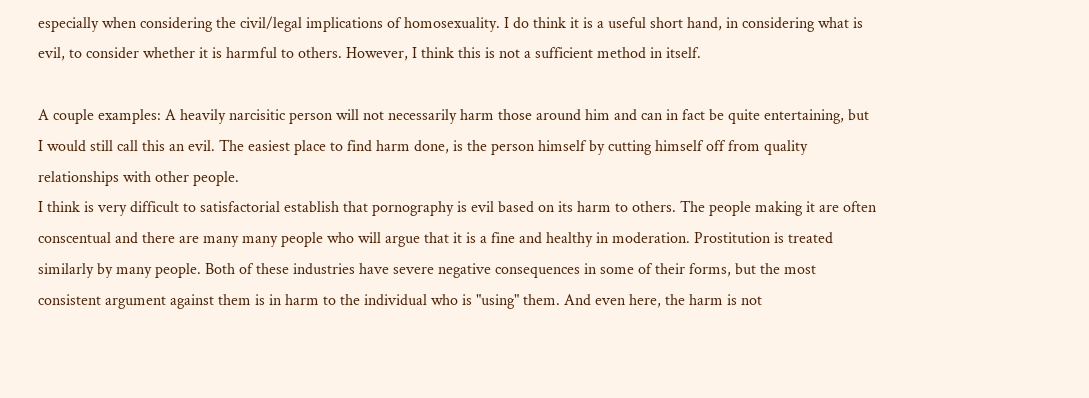especially when considering the civil/legal implications of homosexuality. I do think it is a useful short hand, in considering what is evil, to consider whether it is harmful to others. However, I think this is not a sufficient method in itself.

A couple examples: A heavily narcisitic person will not necessarily harm those around him and can in fact be quite entertaining, but I would still call this an evil. The easiest place to find harm done, is the person himself by cutting himself off from quality relationships with other people.
I think is very difficult to satisfactorial establish that pornography is evil based on its harm to others. The people making it are often conscentual and there are many many people who will argue that it is a fine and healthy in moderation. Prostitution is treated similarly by many people. Both of these industries have severe negative consequences in some of their forms, but the most consistent argument against them is in harm to the individual who is "using" them. And even here, the harm is not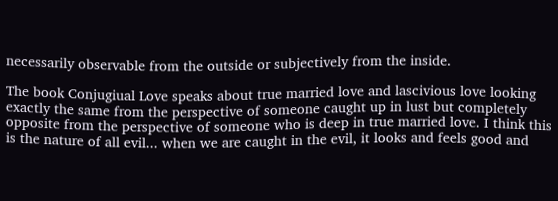necessarily observable from the outside or subjectively from the inside.

The book Conjugiual Love speaks about true married love and lascivious love looking exactly the same from the perspective of someone caught up in lust but completely opposite from the perspective of someone who is deep in true married love. I think this is the nature of all evil... when we are caught in the evil, it looks and feels good and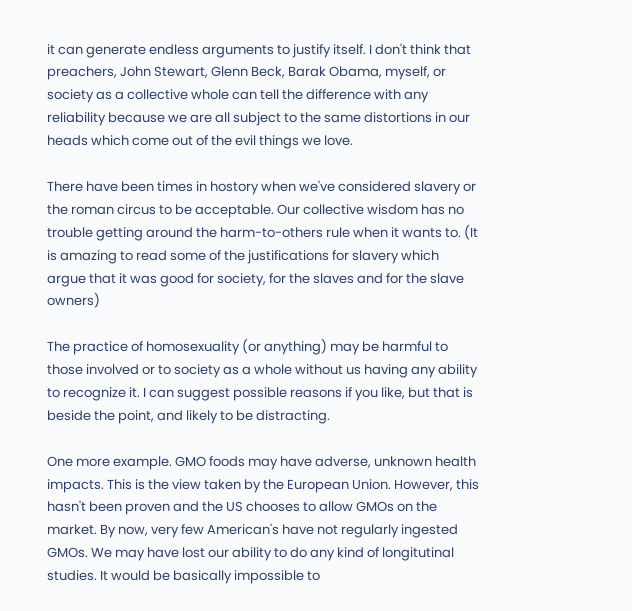it can generate endless arguments to justify itself. I don't think that preachers, John Stewart, Glenn Beck, Barak Obama, myself, or society as a collective whole can tell the difference with any reliability because we are all subject to the same distortions in our heads which come out of the evil things we love.

There have been times in hostory when we've considered slavery or the roman circus to be acceptable. Our collective wisdom has no trouble getting around the harm-to-others rule when it wants to. (It is amazing to read some of the justifications for slavery which argue that it was good for society, for the slaves and for the slave owners)

The practice of homosexuality (or anything) may be harmful to those involved or to society as a whole without us having any ability to recognize it. I can suggest possible reasons if you like, but that is beside the point, and likely to be distracting.

One more example. GMO foods may have adverse, unknown health impacts. This is the view taken by the European Union. However, this hasn't been proven and the US chooses to allow GMOs on the market. By now, very few American's have not regularly ingested GMOs. We may have lost our ability to do any kind of longitutinal studies. It would be basically impossible to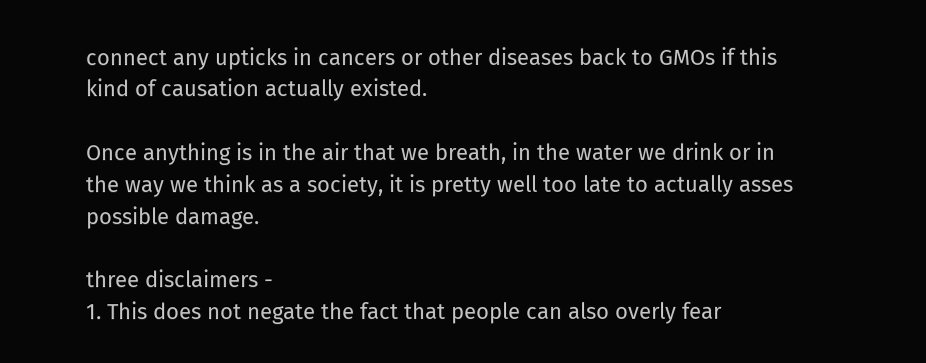connect any upticks in cancers or other diseases back to GMOs if this kind of causation actually existed.

Once anything is in the air that we breath, in the water we drink or in the way we think as a society, it is pretty well too late to actually asses possible damage.

three disclaimers -
1. This does not negate the fact that people can also overly fear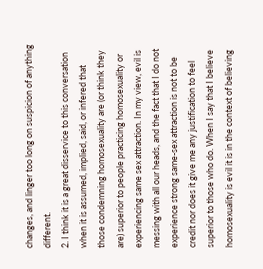changes, and linger too long on suspicion of anything different.
2. I think it is a great disservice to this conversation when it is assumed, implied, said, or infered that those condemning homosexuality are (or think they are) superior to people practicing homosexuality or experiencing same sex attraction. In my view, evil is messing with all our heads, and the fact that I do not experience strong same-sex attraction is not to be credit nor does it give me any justification to feel superior to those who do. When I say that I believe homosexuality is evil it is in the context of believing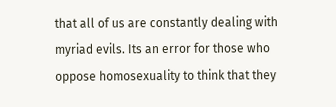that all of us are constantly dealing with myriad evils. Its an error for those who oppose homosexuality to think that they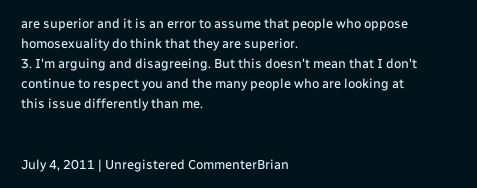are superior and it is an error to assume that people who oppose homosexuality do think that they are superior.
3. I'm arguing and disagreeing. But this doesn't mean that I don't continue to respect you and the many people who are looking at this issue differently than me.


July 4, 2011 | Unregistered CommenterBrian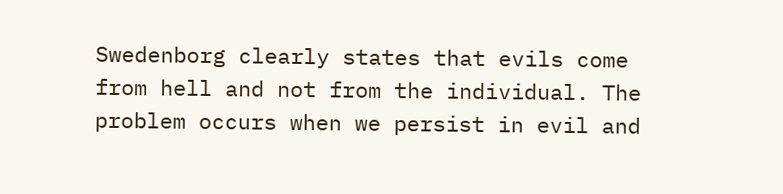Swedenborg clearly states that evils come from hell and not from the individual. The problem occurs when we persist in evil and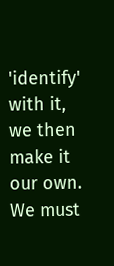'identify' with it, we then make it our own. We must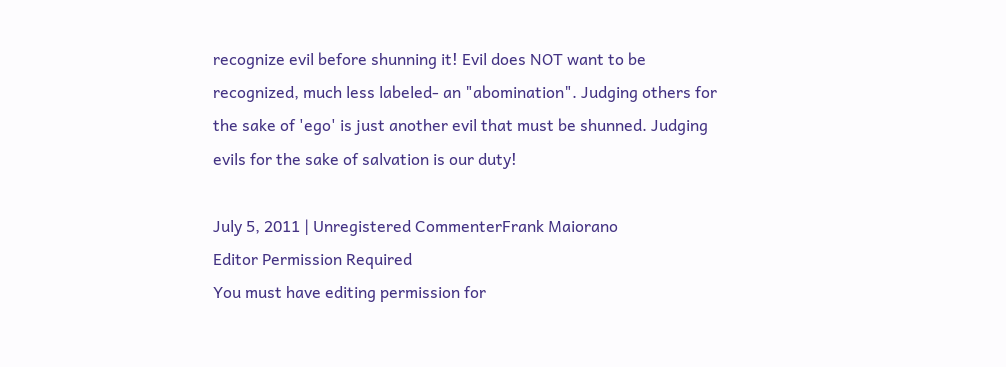recognize evil before shunning it! Evil does NOT want to be recognized, much less labeled- an "abomination". Judging others for the sake of 'ego' is just another evil that must be shunned. Judging evils for the sake of salvation is our duty!

July 5, 2011 | Unregistered CommenterFrank Maiorano
Editor Permission Required
You must have editing permission for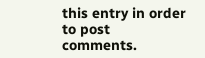this entry in order to post comments.